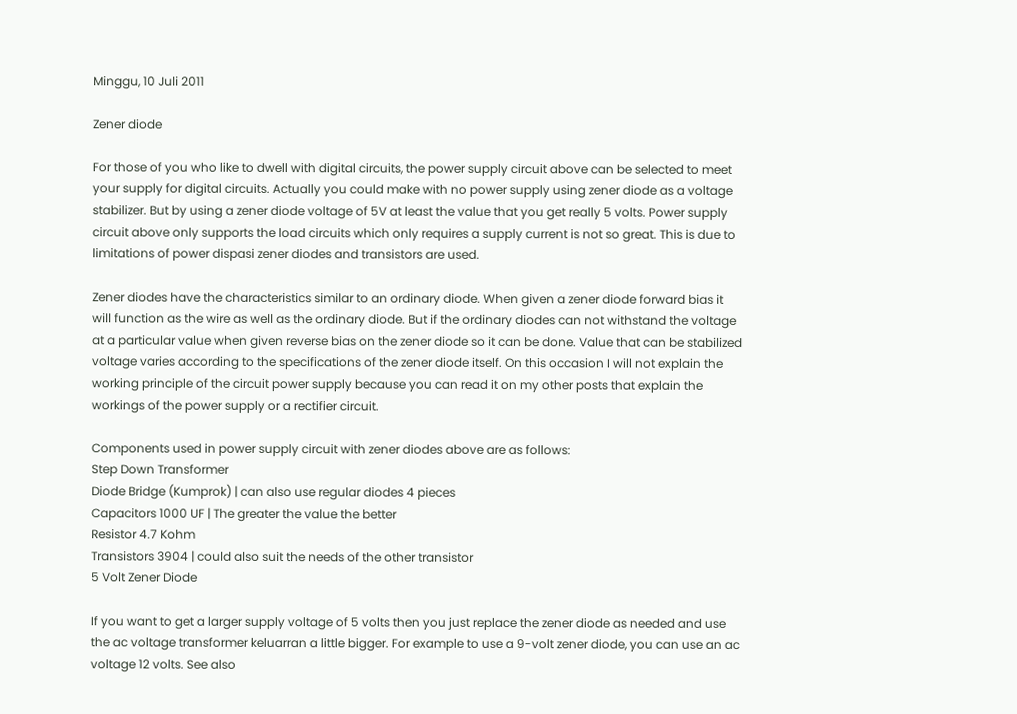Minggu, 10 Juli 2011

Zener diode

For those of you who like to dwell with digital circuits, the power supply circuit above can be selected to meet your supply for digital circuits. Actually you could make with no power supply using zener diode as a voltage stabilizer. But by using a zener diode voltage of 5V at least the value that you get really 5 volts. Power supply circuit above only supports the load circuits which only requires a supply current is not so great. This is due to limitations of power dispasi zener diodes and transistors are used.

Zener diodes have the characteristics similar to an ordinary diode. When given a zener diode forward bias it will function as the wire as well as the ordinary diode. But if the ordinary diodes can not withstand the voltage at a particular value when given reverse bias on the zener diode so it can be done. Value that can be stabilized voltage varies according to the specifications of the zener diode itself. On this occasion I will not explain the working principle of the circuit power supply because you can read it on my other posts that explain the workings of the power supply or a rectifier circuit.

Components used in power supply circuit with zener diodes above are as follows:
Step Down Transformer
Diode Bridge (Kumprok) | can also use regular diodes 4 pieces
Capacitors 1000 UF | The greater the value the better
Resistor 4.7 Kohm
Transistors 3904 | could also suit the needs of the other transistor
5 Volt Zener Diode

If you want to get a larger supply voltage of 5 volts then you just replace the zener diode as needed and use the ac voltage transformer keluarran a little bigger. For example to use a 9-volt zener diode, you can use an ac voltage 12 volts. See also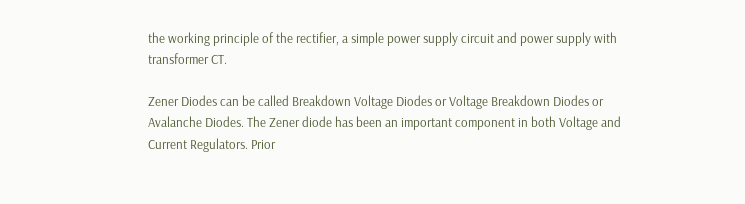the working principle of the rectifier, a simple power supply circuit and power supply with transformer CT.

Zener Diodes can be called Breakdown Voltage Diodes or Voltage Breakdown Diodes or Avalanche Diodes. The Zener diode has been an important component in both Voltage and Current Regulators. Prior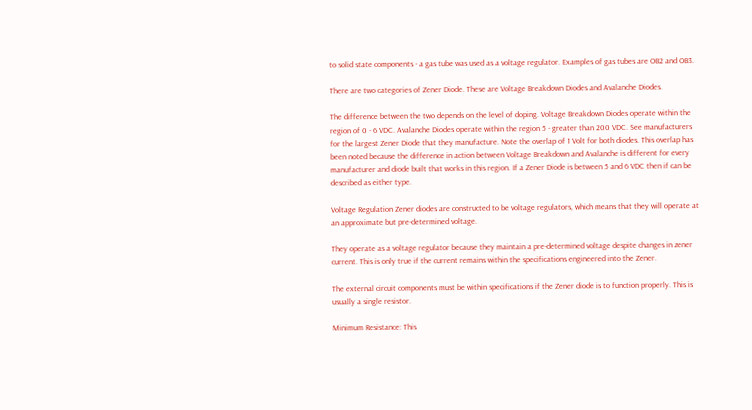to solid state components - a gas tube was used as a voltage regulator. Examples of gas tubes are OB2 and OB3.

There are two categories of Zener Diode. These are Voltage Breakdown Diodes and Avalanche Diodes.

The difference between the two depends on the level of doping. Voltage Breakdown Diodes operate within the region of 0 - 6 VDC. Avalanche Diodes operate within the region 5 - greater than 200 VDC. See manufacturers for the largest Zener Diode that they manufacture. Note the overlap of 1 Volt for both diodes. This overlap has been noted because the difference in action between Voltage Breakdown and Avalanche is different for every manufacturer and diode built that works in this region. If a Zener Diode is between 5 and 6 VDC then if can be described as either type.

Voltage Regulation Zener diodes are constructed to be voltage regulators, which means that they will operate at an approximate but pre-determined voltage.

They operate as a voltage regulator because they maintain a pre-determined voltage despite changes in zener current. This is only true if the current remains within the specifications engineered into the Zener.

The external circuit components must be within specifications if the Zener diode is to function properly. This is usually a single resistor.

Minimum Resistance: This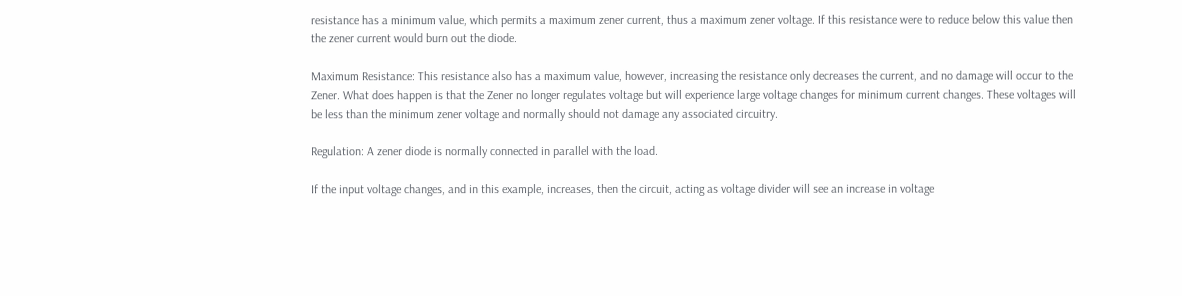resistance has a minimum value, which permits a maximum zener current, thus a maximum zener voltage. If this resistance were to reduce below this value then the zener current would burn out the diode.

Maximum Resistance: This resistance also has a maximum value, however, increasing the resistance only decreases the current, and no damage will occur to the Zener. What does happen is that the Zener no longer regulates voltage but will experience large voltage changes for minimum current changes. These voltages will be less than the minimum zener voltage and normally should not damage any associated circuitry.

Regulation: A zener diode is normally connected in parallel with the load.

If the input voltage changes, and in this example, increases, then the circuit, acting as voltage divider will see an increase in voltage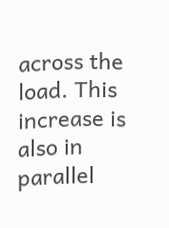across the load. This increase is also in parallel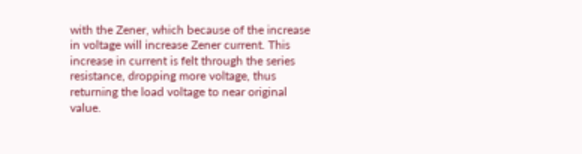with the Zener, which because of the increase in voltage will increase Zener current. This increase in current is felt through the series resistance, dropping more voltage, thus returning the load voltage to near original value.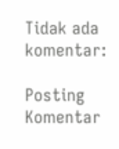Tidak ada komentar:

Posting Komentar